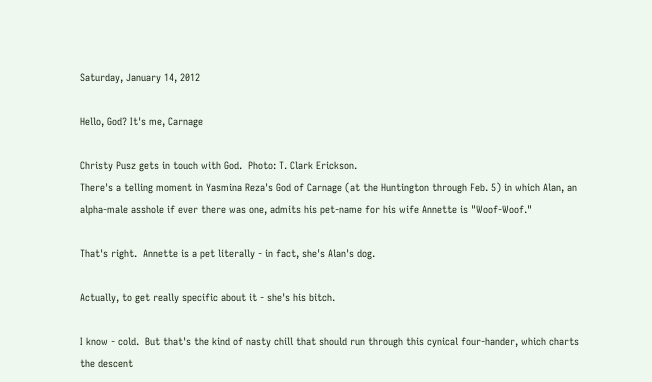Saturday, January 14, 2012

Hello, God? It's me, Carnage

Christy Pusz gets in touch with God.  Photo: T. Clark Erickson.
There's a telling moment in Yasmina Reza's God of Carnage (at the Huntington through Feb. 5) in which Alan, an alpha-male asshole if ever there was one, admits his pet-name for his wife Annette is "Woof-Woof."

That's right.  Annette is a pet literally - in fact, she's Alan's dog.

Actually, to get really specific about it - she's his bitch.

I know - cold.  But that's the kind of nasty chill that should run through this cynical four-hander, which charts the descent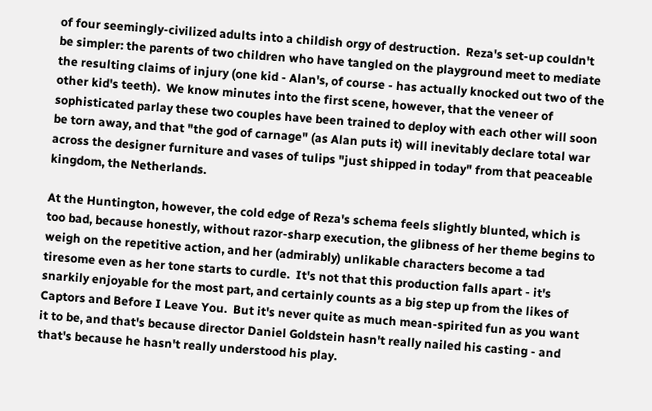of four seemingly-civilized adults into a childish orgy of destruction.  Reza's set-up couldn't be simpler: the parents of two children who have tangled on the playground meet to mediate the resulting claims of injury (one kid - Alan's, of course - has actually knocked out two of the other kid's teeth).  We know minutes into the first scene, however, that the veneer of sophisticated parlay these two couples have been trained to deploy with each other will soon be torn away, and that "the god of carnage" (as Alan puts it) will inevitably declare total war across the designer furniture and vases of tulips "just shipped in today" from that peaceable kingdom, the Netherlands.

At the Huntington, however, the cold edge of Reza's schema feels slightly blunted, which is too bad, because honestly, without razor-sharp execution, the glibness of her theme begins to weigh on the repetitive action, and her (admirably) unlikable characters become a tad tiresome even as her tone starts to curdle.  It's not that this production falls apart - it's snarkily enjoyable for the most part, and certainly counts as a big step up from the likes of Captors and Before I Leave You.  But it's never quite as much mean-spirited fun as you want it to be, and that's because director Daniel Goldstein hasn't really nailed his casting - and that's because he hasn't really understood his play.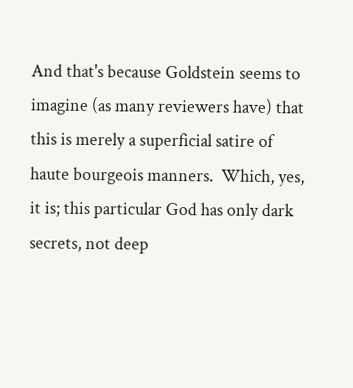And that's because Goldstein seems to imagine (as many reviewers have) that this is merely a superficial satire of haute bourgeois manners.  Which, yes, it is; this particular God has only dark secrets, not deep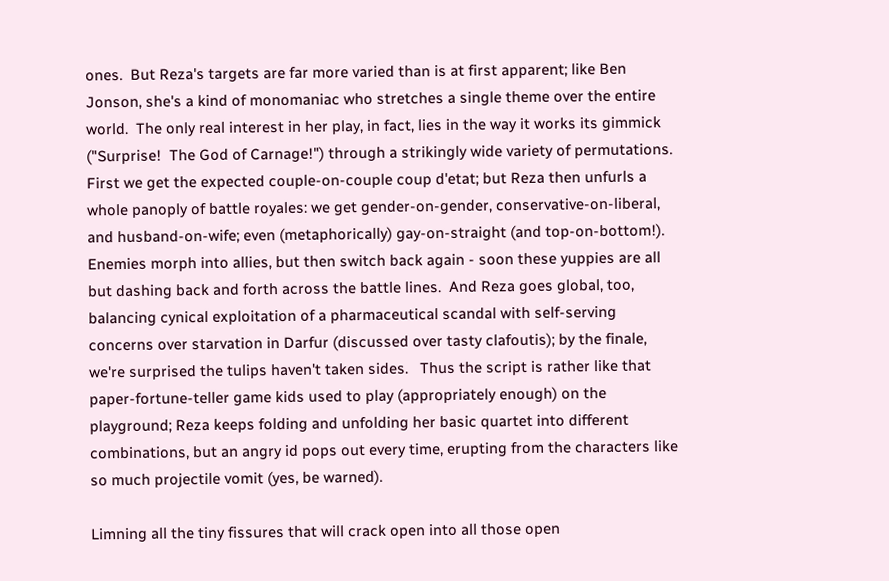ones.  But Reza's targets are far more varied than is at first apparent; like Ben Jonson, she's a kind of monomaniac who stretches a single theme over the entire world.  The only real interest in her play, in fact, lies in the way it works its gimmick ("Surprise!  The God of Carnage!") through a strikingly wide variety of permutations.  First we get the expected couple-on-couple coup d'etat; but Reza then unfurls a whole panoply of battle royales: we get gender-on-gender, conservative-on-liberal, and husband-on-wife; even (metaphorically) gay-on-straight (and top-on-bottom!).  Enemies morph into allies, but then switch back again - soon these yuppies are all but dashing back and forth across the battle lines.  And Reza goes global, too, balancing cynical exploitation of a pharmaceutical scandal with self-serving concerns over starvation in Darfur (discussed over tasty clafoutis); by the finale, we're surprised the tulips haven't taken sides.   Thus the script is rather like that paper-fortune-teller game kids used to play (appropriately enough) on the playground; Reza keeps folding and unfolding her basic quartet into different combinations, but an angry id pops out every time, erupting from the characters like so much projectile vomit (yes, be warned).

Limning all the tiny fissures that will crack open into all those open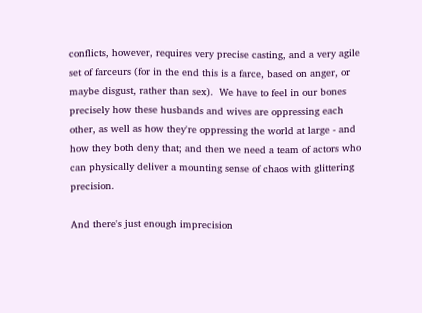conflicts, however, requires very precise casting, and a very agile set of farceurs (for in the end this is a farce, based on anger, or maybe disgust, rather than sex).  We have to feel in our bones precisely how these husbands and wives are oppressing each other, as well as how they're oppressing the world at large - and how they both deny that; and then we need a team of actors who can physically deliver a mounting sense of chaos with glittering precision.

And there's just enough imprecision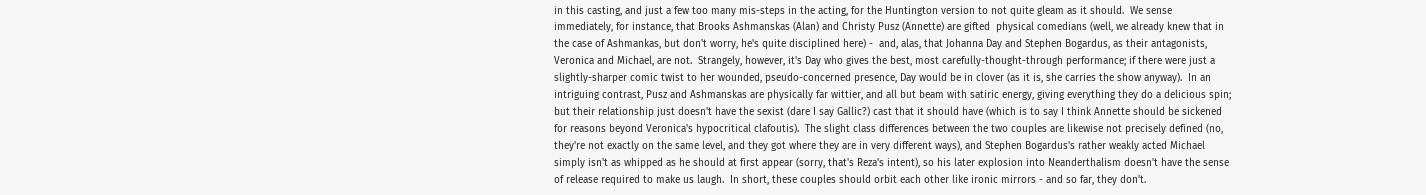in this casting, and just a few too many mis-steps in the acting, for the Huntington version to not quite gleam as it should.  We sense immediately, for instance, that Brooks Ashmanskas (Alan) and Christy Pusz (Annette) are gifted  physical comedians (well, we already knew that in the case of Ashmankas, but don't worry, he's quite disciplined here) -  and, alas, that Johanna Day and Stephen Bogardus, as their antagonists, Veronica and Michael, are not.  Strangely, however, it's Day who gives the best, most carefully-thought-through performance; if there were just a slightly-sharper comic twist to her wounded, pseudo-concerned presence, Day would be in clover (as it is, she carries the show anyway).  In an intriguing contrast, Pusz and Ashmanskas are physically far wittier, and all but beam with satiric energy, giving everything they do a delicious spin; but their relationship just doesn't have the sexist (dare I say Gallic?) cast that it should have (which is to say I think Annette should be sickened for reasons beyond Veronica's hypocritical clafoutis).  The slight class differences between the two couples are likewise not precisely defined (no, they're not exactly on the same level, and they got where they are in very different ways), and Stephen Bogardus's rather weakly acted Michael simply isn't as whipped as he should at first appear (sorry, that's Reza's intent), so his later explosion into Neanderthalism doesn't have the sense of release required to make us laugh.  In short, these couples should orbit each other like ironic mirrors - and so far, they don't.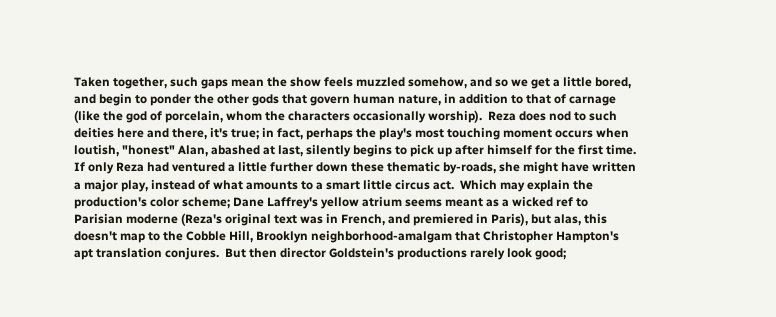Taken together, such gaps mean the show feels muzzled somehow, and so we get a little bored, and begin to ponder the other gods that govern human nature, in addition to that of carnage (like the god of porcelain, whom the characters occasionally worship).  Reza does nod to such deities here and there, it's true; in fact, perhaps the play's most touching moment occurs when loutish, "honest" Alan, abashed at last, silently begins to pick up after himself for the first time.  If only Reza had ventured a little further down these thematic by-roads, she might have written a major play, instead of what amounts to a smart little circus act.  Which may explain the production's color scheme; Dane Laffrey's yellow atrium seems meant as a wicked ref to Parisian moderne (Reza's original text was in French, and premiered in Paris), but alas, this doesn't map to the Cobble Hill, Brooklyn neighborhood-amalgam that Christopher Hampton's apt translation conjures.  But then director Goldstein's productions rarely look good;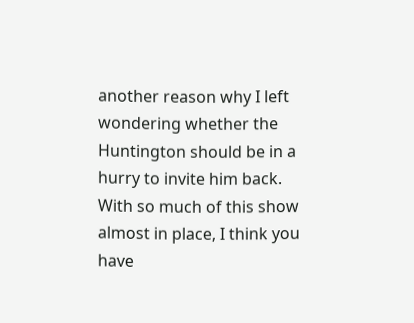another reason why I left wondering whether the Huntington should be in a hurry to invite him back.  With so much of this show almost in place, I think you have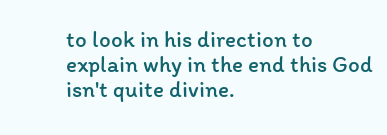to look in his direction to explain why in the end this God isn't quite divine.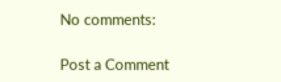No comments:

Post a Comment